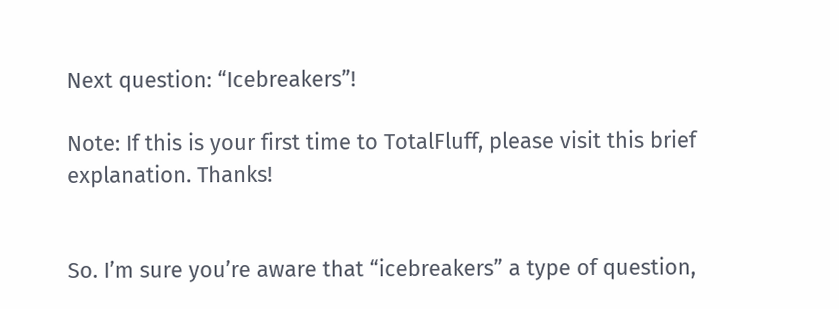Next question: “Icebreakers”!

Note: If this is your first time to TotalFluff, please visit this brief explanation. Thanks!


So. I’m sure you’re aware that “icebreakers” a type of question,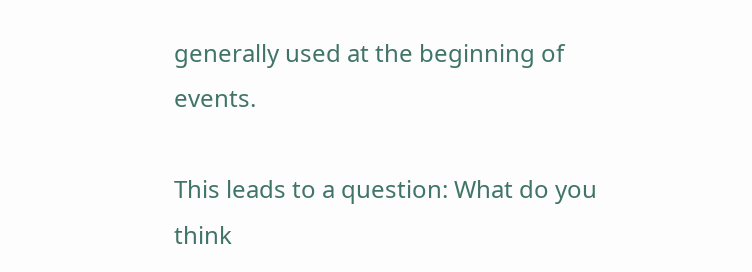generally used at the beginning of events.

This leads to a question: What do you think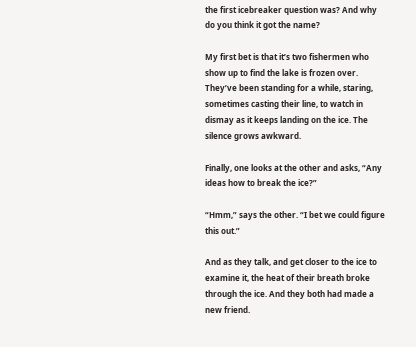the first icebreaker question was? And why do you think it got the name?

My first bet is that it’s two fishermen who show up to find the lake is frozen over. They’ve been standing for a while, staring, sometimes casting their line, to watch in dismay as it keeps landing on the ice. The silence grows awkward.

Finally, one looks at the other and asks, “Any ideas how to break the ice?”

“Hmm,” says the other. “I bet we could figure this out.”

And as they talk, and get closer to the ice to examine it, the heat of their breath broke through the ice. And they both had made a new friend.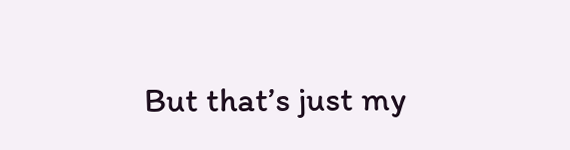But that’s just my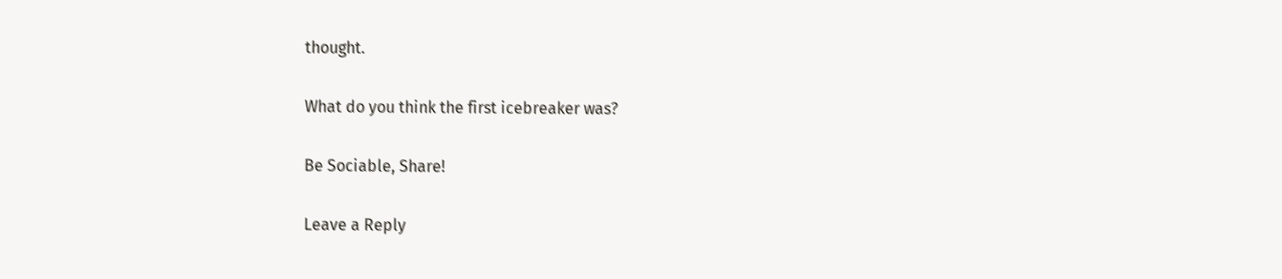thought.

What do you think the first icebreaker was?

Be Sociable, Share!

Leave a Reply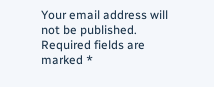Your email address will not be published. Required fields are marked *